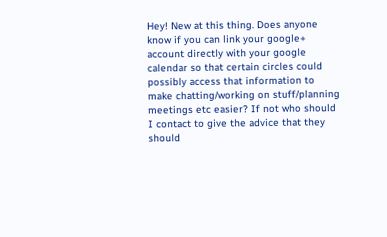Hey! New at this thing. Does anyone know if you can link your google+ account directly with your google calendar so that certain circles could possibly access that information to make chatting/working on stuff/planning meetings etc easier? If not who should I contact to give the advice that they should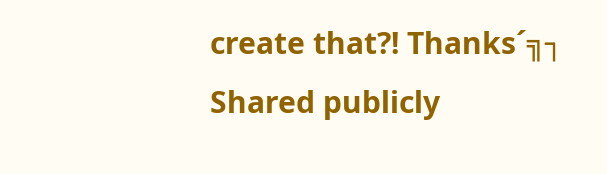create that?! Thanks´╗┐
Shared publicly